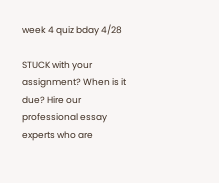week 4 quiz bday 4/28

STUCK with your assignment? When is it due? Hire our professional essay experts who are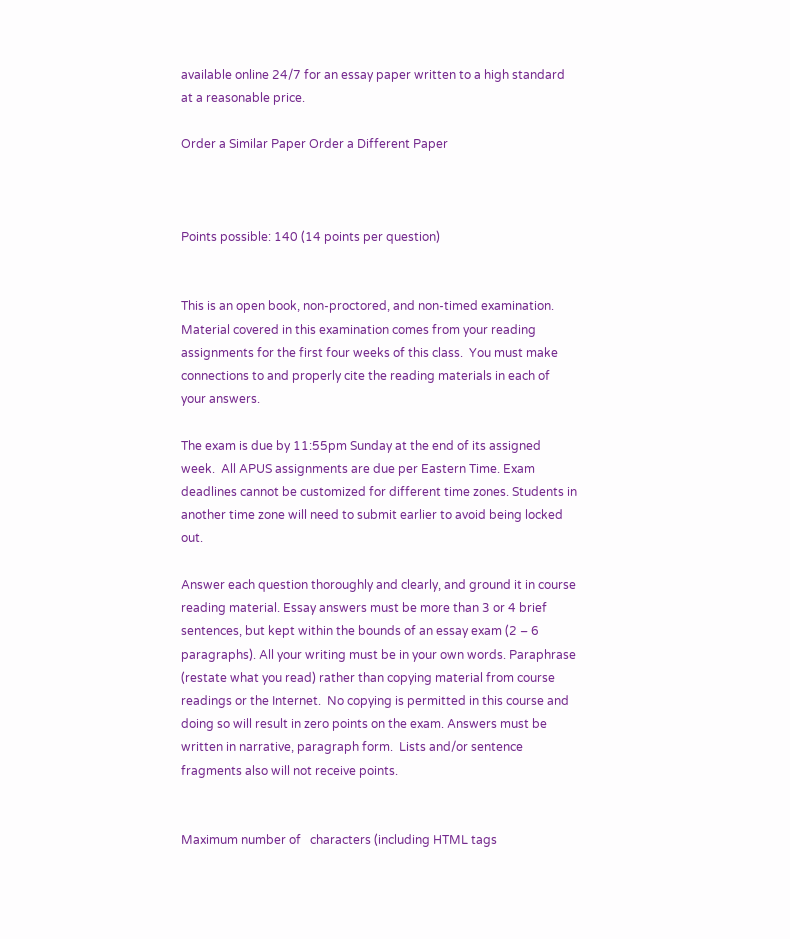available online 24/7 for an essay paper written to a high standard at a reasonable price.

Order a Similar Paper Order a Different Paper



Points possible: 140 (14 points per question)


This is an open book, non-proctored, and non-timed examination. Material covered in this examination comes from your reading assignments for the first four weeks of this class.  You must make connections to and properly cite the reading materials in each of your answers.

The exam is due by 11:55pm Sunday at the end of its assigned week.  All APUS assignments are due per Eastern Time. Exam deadlines cannot be customized for different time zones. Students in another time zone will need to submit earlier to avoid being locked out.

Answer each question thoroughly and clearly, and ground it in course reading material. Essay answers must be more than 3 or 4 brief sentences, but kept within the bounds of an essay exam (2 – 6 paragraphs). All your writing must be in your own words. Paraphrase (restate what you read) rather than copying material from course readings or the Internet.  No copying is permitted in this course and doing so will result in zero points on the exam. Answers must be written in narrative, paragraph form.  Lists and/or sentence fragments also will not receive points.


Maximum number of   characters (including HTML tags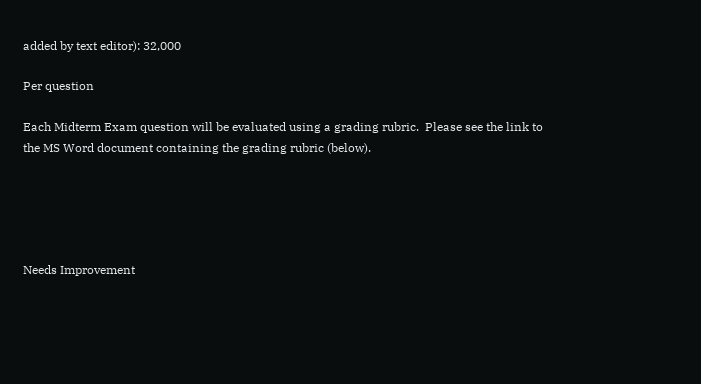added by text editor): 32,000

Per question

Each Midterm Exam question will be evaluated using a grading rubric.  Please see the link to the MS Word document containing the grading rubric (below).





Needs Improvement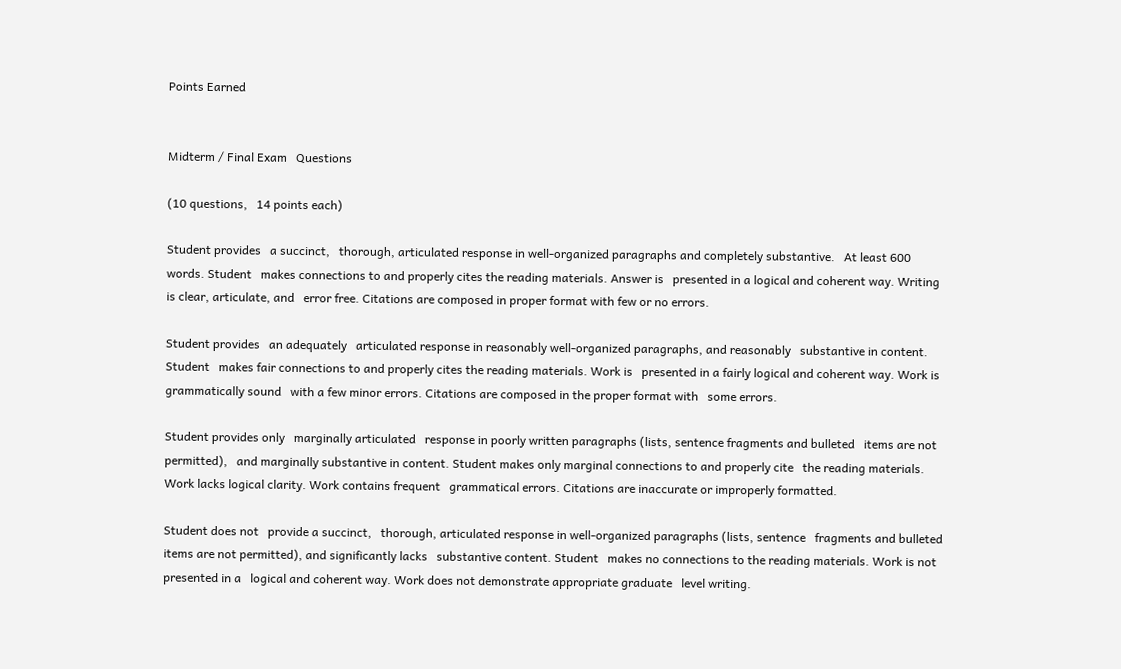Points Earned


Midterm / Final Exam   Questions

(10 questions,   14 points each)

Student provides   a succinct,   thorough, articulated response in well-organized paragraphs and completely substantive.   At least 600 words. Student   makes connections to and properly cites the reading materials. Answer is   presented in a logical and coherent way. Writing is clear, articulate, and   error free. Citations are composed in proper format with few or no errors.

Student provides   an adequately   articulated response in reasonably well-organized paragraphs, and reasonably   substantive in content. Student   makes fair connections to and properly cites the reading materials. Work is   presented in a fairly logical and coherent way. Work is grammatically sound   with a few minor errors. Citations are composed in the proper format with   some errors.

Student provides only   marginally articulated   response in poorly written paragraphs (lists, sentence fragments and bulleted   items are not permitted),   and marginally substantive in content. Student makes only marginal connections to and properly cite   the reading materials. Work lacks logical clarity. Work contains frequent   grammatical errors. Citations are inaccurate or improperly formatted.

Student does not   provide a succinct,   thorough, articulated response in well-organized paragraphs (lists, sentence   fragments and bulleted items are not permitted), and significantly lacks   substantive content. Student   makes no connections to the reading materials. Work is not presented in a   logical and coherent way. Work does not demonstrate appropriate graduate   level writing.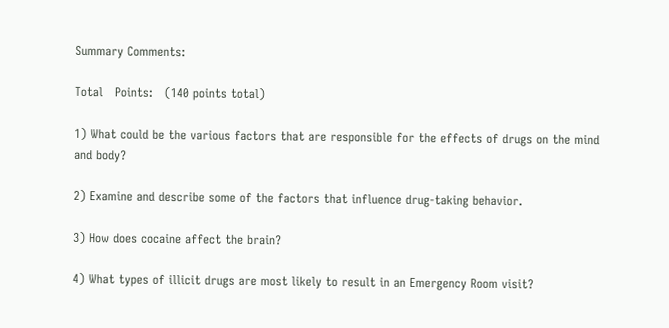Summary Comments:

Total   Points:   (140 points total)

1) What could be the various factors that are responsible for the effects of drugs on the mind and body?

2) Examine and describe some of the factors that influence drug-taking behavior.

3) How does cocaine affect the brain?

4) What types of illicit drugs are most likely to result in an Emergency Room visit?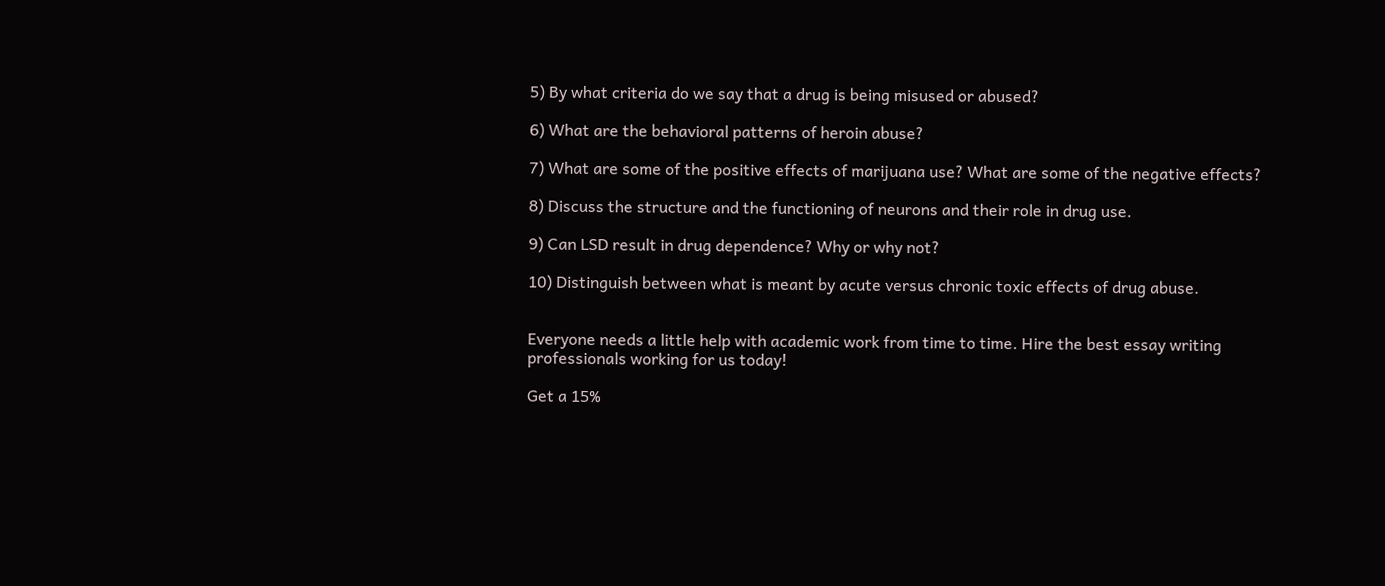5) By what criteria do we say that a drug is being misused or abused?

6) What are the behavioral patterns of heroin abuse?

7) What are some of the positive effects of marijuana use? What are some of the negative effects?

8) Discuss the structure and the functioning of neurons and their role in drug use.

9) Can LSD result in drug dependence? Why or why not?

10) Distinguish between what is meant by acute versus chronic toxic effects of drug abuse.


Everyone needs a little help with academic work from time to time. Hire the best essay writing professionals working for us today!

Get a 15%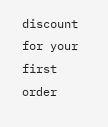discount for your first order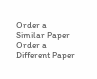Order a Similar Paper Order a Different Paper